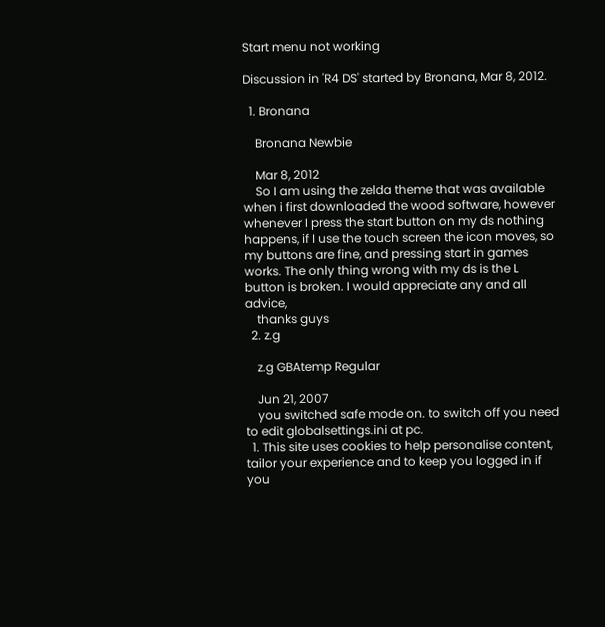Start menu not working

Discussion in 'R4 DS' started by Bronana, Mar 8, 2012.

  1. Bronana

    Bronana Newbie

    Mar 8, 2012
    So I am using the zelda theme that was available when i first downloaded the wood software, however whenever I press the start button on my ds nothing happens, if I use the touch screen the icon moves, so my buttons are fine, and pressing start in games works. The only thing wrong with my ds is the L button is broken. I would appreciate any and all advice,
    thanks guys
  2. z.g

    z.g GBAtemp Regular

    Jun 21, 2007
    you switched safe mode on. to switch off you need to edit globalsettings.ini at pc.
  1. This site uses cookies to help personalise content, tailor your experience and to keep you logged in if you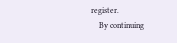register.
    By continuing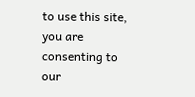to use this site, you are consenting to our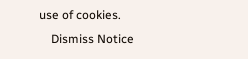use of cookies.
    Dismiss Notice